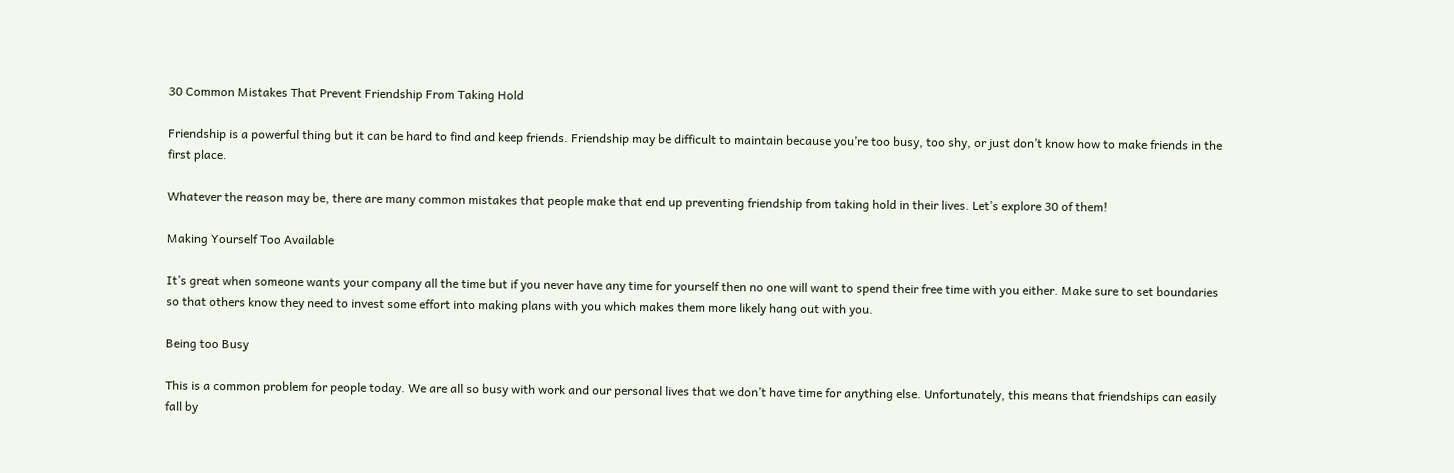30 Common Mistakes That Prevent Friendship From Taking Hold

Friendship is a powerful thing but it can be hard to find and keep friends. Friendship may be difficult to maintain because you’re too busy, too shy, or just don’t know how to make friends in the first place.

Whatever the reason may be, there are many common mistakes that people make that end up preventing friendship from taking hold in their lives. Let’s explore 30 of them!

Making Yourself Too Available

It’s great when someone wants your company all the time but if you never have any time for yourself then no one will want to spend their free time with you either. Make sure to set boundaries so that others know they need to invest some effort into making plans with you which makes them more likely hang out with you.

Being too Busy

This is a common problem for people today. We are all so busy with work and our personal lives that we don’t have time for anything else. Unfortunately, this means that friendships can easily fall by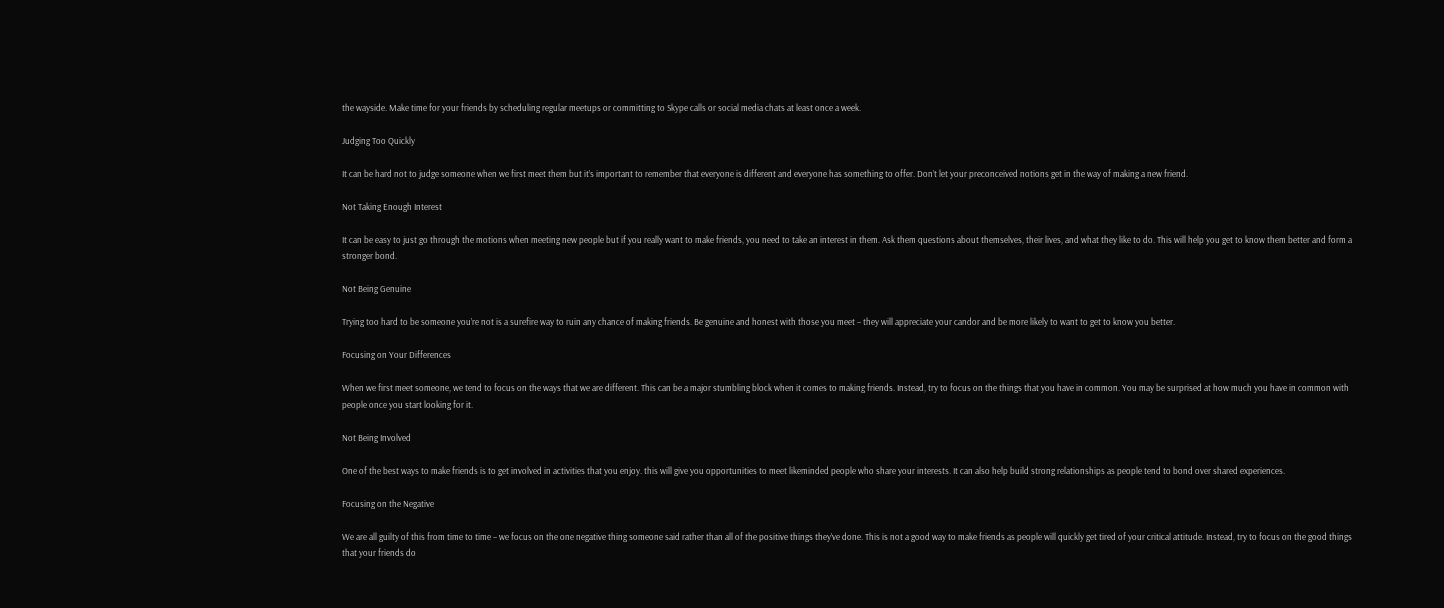the wayside. Make time for your friends by scheduling regular meetups or committing to Skype calls or social media chats at least once a week.

Judging Too Quickly

It can be hard not to judge someone when we first meet them but it’s important to remember that everyone is different and everyone has something to offer. Don’t let your preconceived notions get in the way of making a new friend.

Not Taking Enough Interest

It can be easy to just go through the motions when meeting new people but if you really want to make friends, you need to take an interest in them. Ask them questions about themselves, their lives, and what they like to do. This will help you get to know them better and form a stronger bond.

Not Being Genuine

Trying too hard to be someone you’re not is a surefire way to ruin any chance of making friends. Be genuine and honest with those you meet – they will appreciate your candor and be more likely to want to get to know you better.

Focusing on Your Differences

When we first meet someone, we tend to focus on the ways that we are different. This can be a major stumbling block when it comes to making friends. Instead, try to focus on the things that you have in common. You may be surprised at how much you have in common with people once you start looking for it.

Not Being Involved

One of the best ways to make friends is to get involved in activities that you enjoy. this will give you opportunities to meet likeminded people who share your interests. It can also help build strong relationships as people tend to bond over shared experiences.

Focusing on the Negative

We are all guilty of this from time to time – we focus on the one negative thing someone said rather than all of the positive things they’ve done. This is not a good way to make friends as people will quickly get tired of your critical attitude. Instead, try to focus on the good things that your friends do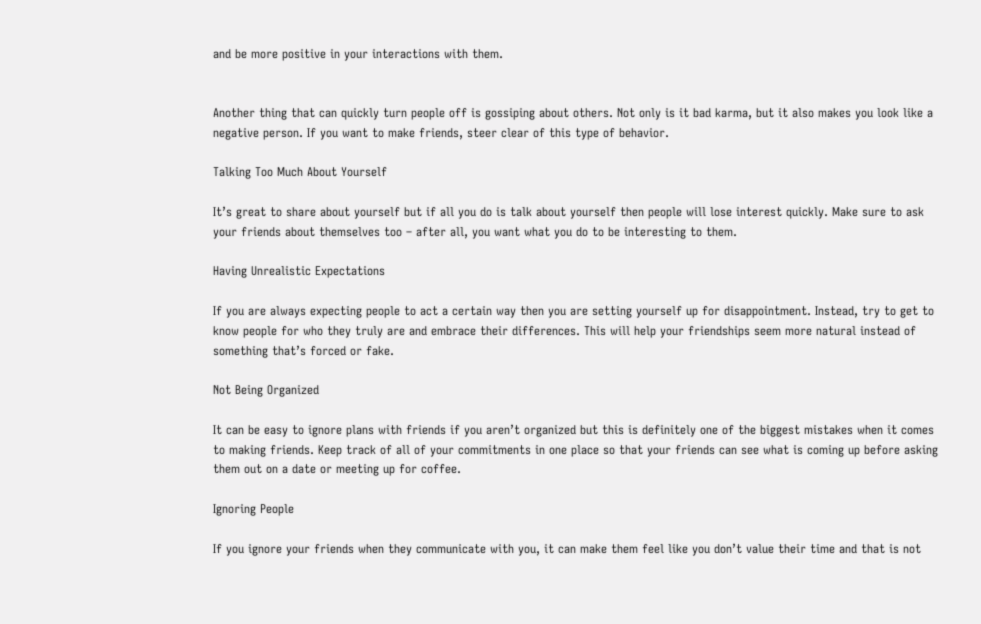and be more positive in your interactions with them.


Another thing that can quickly turn people off is gossiping about others. Not only is it bad karma, but it also makes you look like a negative person. If you want to make friends, steer clear of this type of behavior.

Talking Too Much About Yourself

It’s great to share about yourself but if all you do is talk about yourself then people will lose interest quickly. Make sure to ask your friends about themselves too – after all, you want what you do to be interesting to them.

Having Unrealistic Expectations

If you are always expecting people to act a certain way then you are setting yourself up for disappointment. Instead, try to get to know people for who they truly are and embrace their differences. This will help your friendships seem more natural instead of something that’s forced or fake.

Not Being Organized

It can be easy to ignore plans with friends if you aren’t organized but this is definitely one of the biggest mistakes when it comes to making friends. Keep track of all of your commitments in one place so that your friends can see what is coming up before asking them out on a date or meeting up for coffee.

Ignoring People

If you ignore your friends when they communicate with you, it can make them feel like you don’t value their time and that is not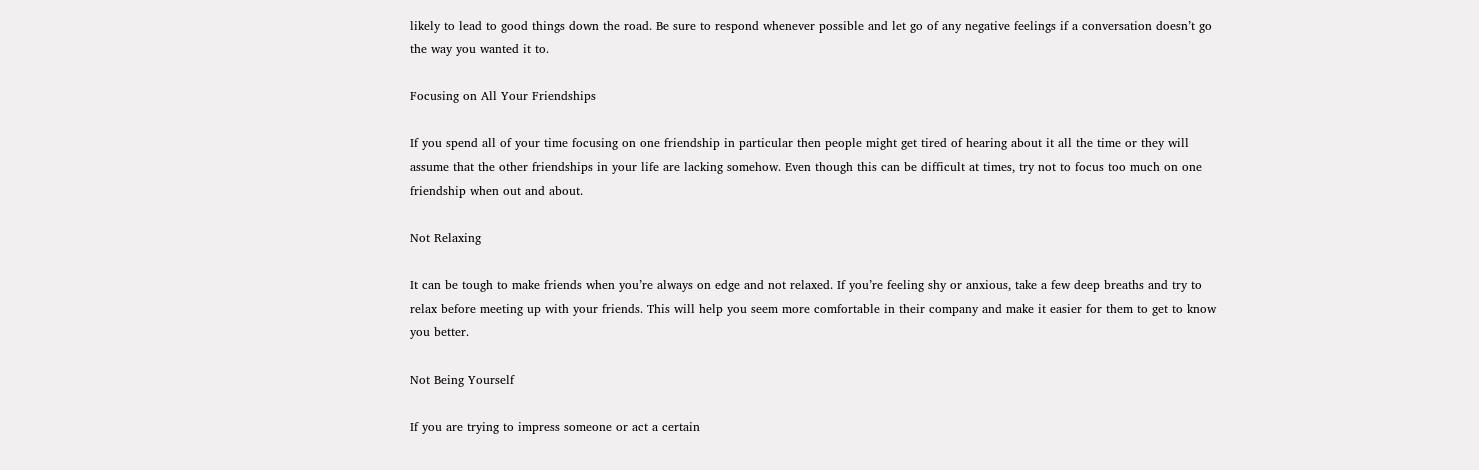likely to lead to good things down the road. Be sure to respond whenever possible and let go of any negative feelings if a conversation doesn’t go the way you wanted it to.

Focusing on All Your Friendships

If you spend all of your time focusing on one friendship in particular then people might get tired of hearing about it all the time or they will assume that the other friendships in your life are lacking somehow. Even though this can be difficult at times, try not to focus too much on one friendship when out and about.

Not Relaxing

It can be tough to make friends when you’re always on edge and not relaxed. If you’re feeling shy or anxious, take a few deep breaths and try to relax before meeting up with your friends. This will help you seem more comfortable in their company and make it easier for them to get to know you better.

Not Being Yourself

If you are trying to impress someone or act a certain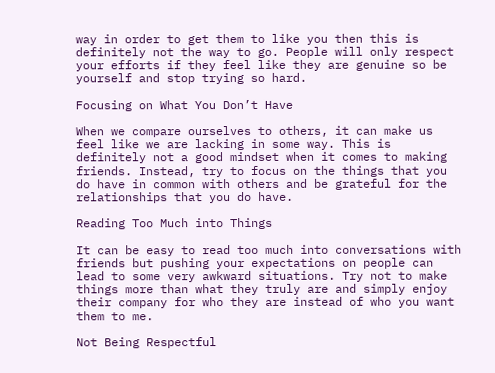way in order to get them to like you then this is definitely not the way to go. People will only respect your efforts if they feel like they are genuine so be yourself and stop trying so hard.

Focusing on What You Don’t Have

When we compare ourselves to others, it can make us feel like we are lacking in some way. This is definitely not a good mindset when it comes to making friends. Instead, try to focus on the things that you do have in common with others and be grateful for the relationships that you do have.

Reading Too Much into Things

It can be easy to read too much into conversations with friends but pushing your expectations on people can lead to some very awkward situations. Try not to make things more than what they truly are and simply enjoy their company for who they are instead of who you want them to me.

Not Being Respectful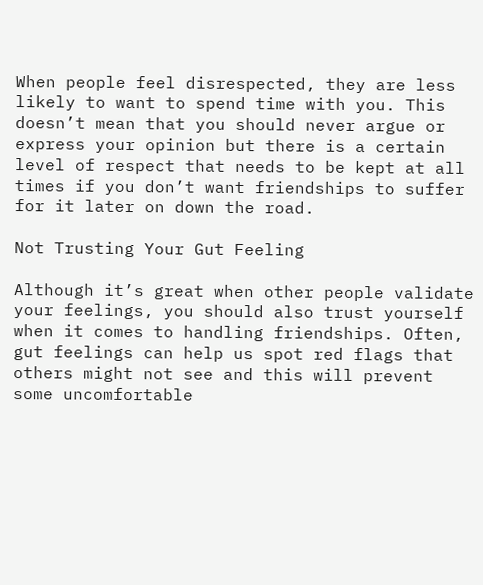When people feel disrespected, they are less likely to want to spend time with you. This doesn’t mean that you should never argue or express your opinion but there is a certain level of respect that needs to be kept at all times if you don’t want friendships to suffer for it later on down the road.

Not Trusting Your Gut Feeling

Although it’s great when other people validate your feelings, you should also trust yourself when it comes to handling friendships. Often, gut feelings can help us spot red flags that others might not see and this will prevent some uncomfortable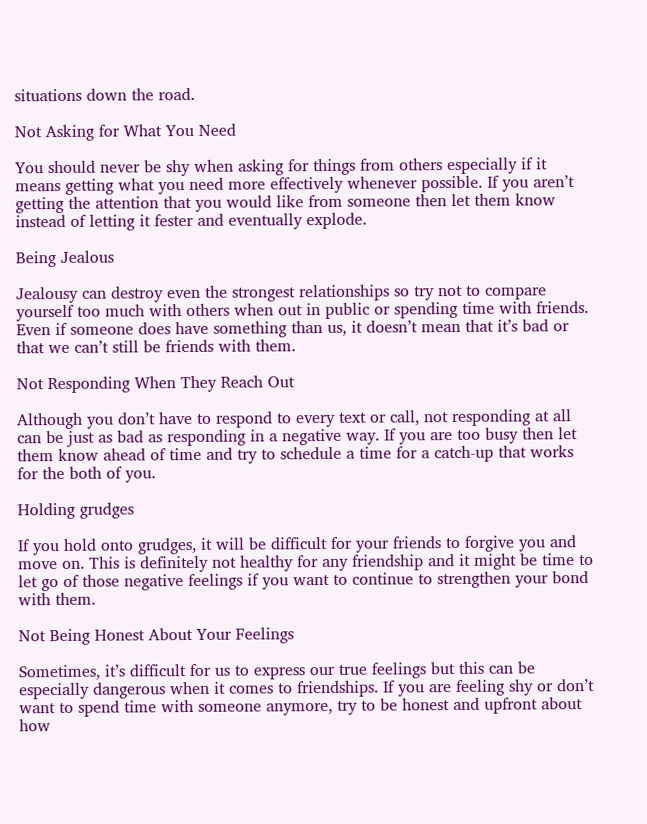situations down the road.

Not Asking for What You Need

You should never be shy when asking for things from others especially if it means getting what you need more effectively whenever possible. If you aren’t getting the attention that you would like from someone then let them know instead of letting it fester and eventually explode.

Being Jealous

Jealousy can destroy even the strongest relationships so try not to compare yourself too much with others when out in public or spending time with friends. Even if someone does have something than us, it doesn’t mean that it’s bad or that we can’t still be friends with them.

Not Responding When They Reach Out

Although you don’t have to respond to every text or call, not responding at all can be just as bad as responding in a negative way. If you are too busy then let them know ahead of time and try to schedule a time for a catch-up that works for the both of you.

Holding grudges

If you hold onto grudges, it will be difficult for your friends to forgive you and move on. This is definitely not healthy for any friendship and it might be time to let go of those negative feelings if you want to continue to strengthen your bond with them.

Not Being Honest About Your Feelings

Sometimes, it’s difficult for us to express our true feelings but this can be especially dangerous when it comes to friendships. If you are feeling shy or don’t want to spend time with someone anymore, try to be honest and upfront about how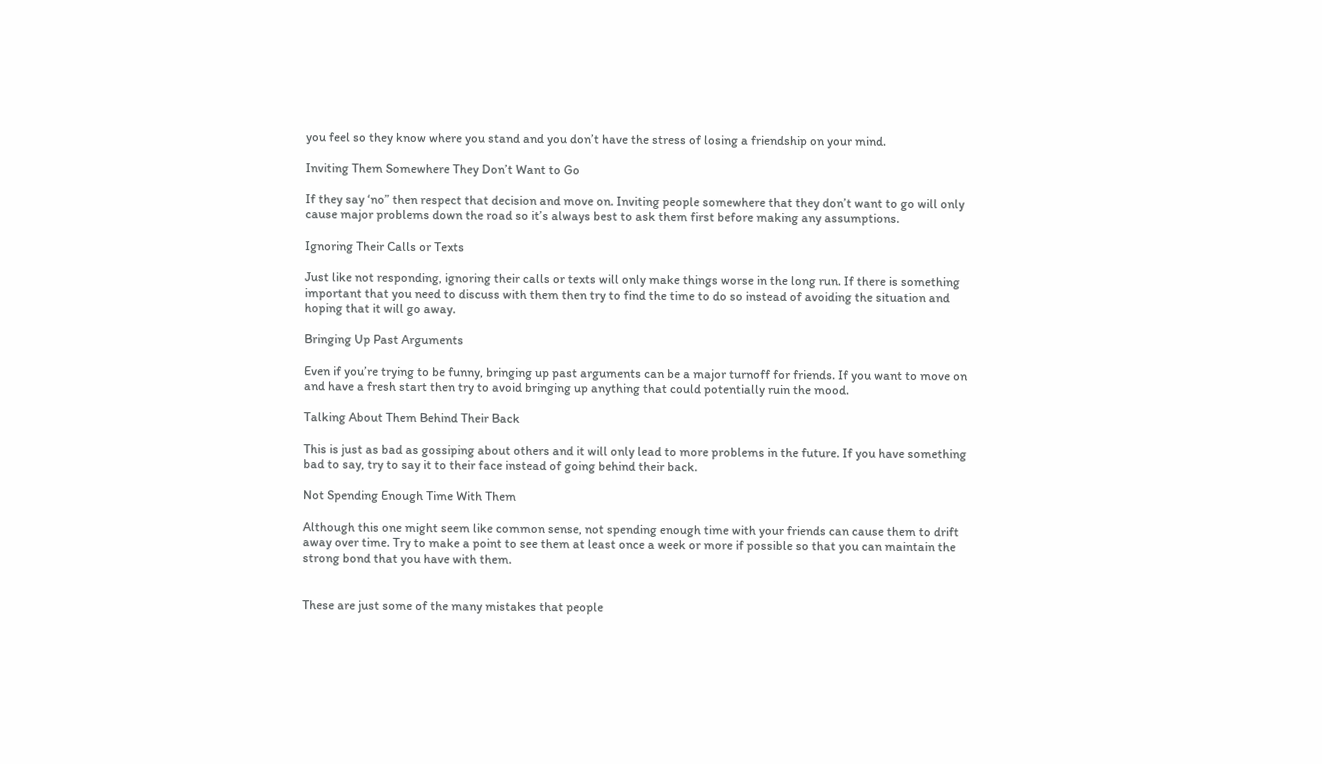you feel so they know where you stand and you don’t have the stress of losing a friendship on your mind.

Inviting Them Somewhere They Don’t Want to Go

If they say ‘no” then respect that decision and move on. Inviting people somewhere that they don’t want to go will only cause major problems down the road so it’s always best to ask them first before making any assumptions.

Ignoring Their Calls or Texts

Just like not responding, ignoring their calls or texts will only make things worse in the long run. If there is something important that you need to discuss with them then try to find the time to do so instead of avoiding the situation and hoping that it will go away.

Bringing Up Past Arguments

Even if you’re trying to be funny, bringing up past arguments can be a major turnoff for friends. If you want to move on and have a fresh start then try to avoid bringing up anything that could potentially ruin the mood.

Talking About Them Behind Their Back

This is just as bad as gossiping about others and it will only lead to more problems in the future. If you have something bad to say, try to say it to their face instead of going behind their back.

Not Spending Enough Time With Them

Although this one might seem like common sense, not spending enough time with your friends can cause them to drift away over time. Try to make a point to see them at least once a week or more if possible so that you can maintain the strong bond that you have with them.


These are just some of the many mistakes that people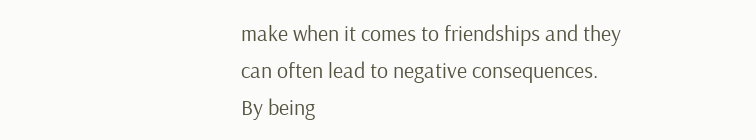make when it comes to friendships and they can often lead to negative consequences. By being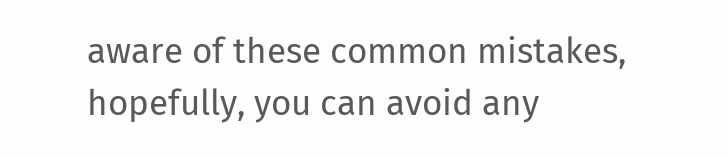aware of these common mistakes, hopefully, you can avoid any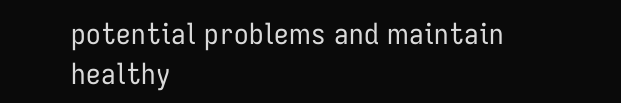potential problems and maintain healthy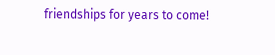friendships for years to come!